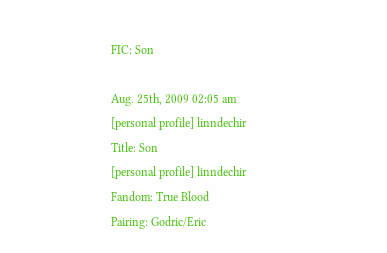FIC: Son

Aug. 25th, 2009 02:05 am
[personal profile] linndechir
Title: Son
[personal profile] linndechir
Fandom: True Blood
Pairing: Godric/Eric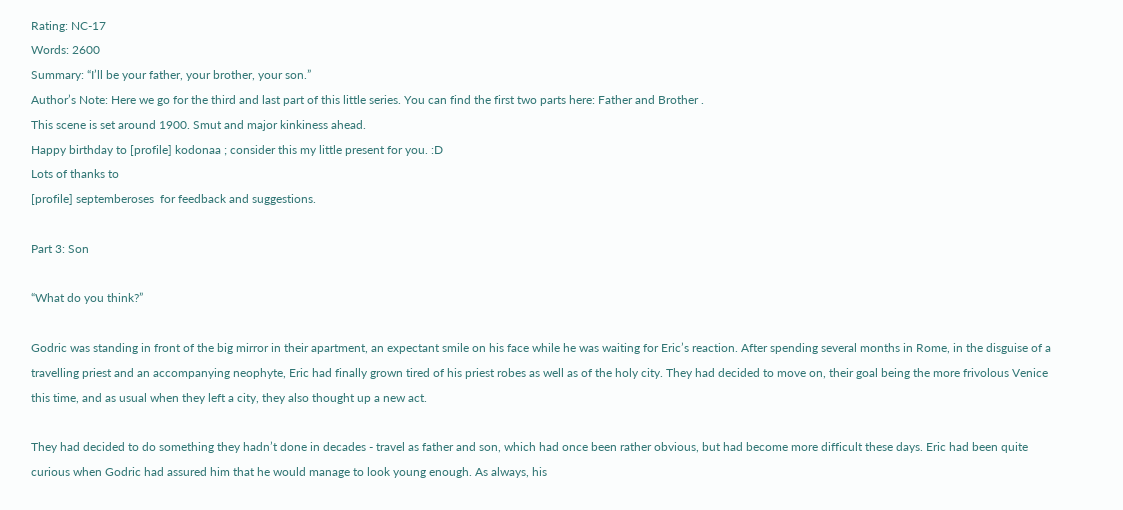Rating: NC-17
Words: 2600
Summary: “I’ll be your father, your brother, your son.”
Author’s Note: Here we go for the third and last part of this little series. You can find the first two parts here: Father and Brother .
This scene is set around 1900. Smut and major kinkiness ahead.
Happy birthday to [profile] kodonaa ; consider this my little present for you. :D
Lots of thanks to
[profile] septemberoses  for feedback and suggestions.

Part 3: Son

“What do you think?”

Godric was standing in front of the big mirror in their apartment, an expectant smile on his face while he was waiting for Eric’s reaction. After spending several months in Rome, in the disguise of a travelling priest and an accompanying neophyte, Eric had finally grown tired of his priest robes as well as of the holy city. They had decided to move on, their goal being the more frivolous Venice this time, and as usual when they left a city, they also thought up a new act.

They had decided to do something they hadn’t done in decades - travel as father and son, which had once been rather obvious, but had become more difficult these days. Eric had been quite curious when Godric had assured him that he would manage to look young enough. As always, his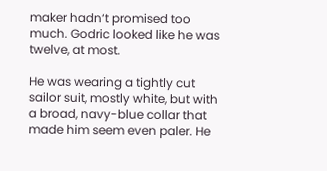maker hadn‘t promised too much. Godric looked like he was twelve, at most.

He was wearing a tightly cut sailor suit, mostly white, but with a broad, navy-blue collar that made him seem even paler. He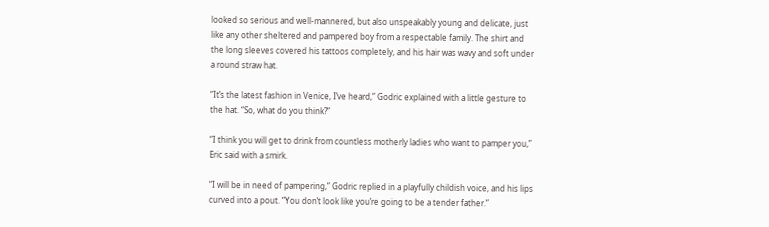looked so serious and well-mannered, but also unspeakably young and delicate, just like any other sheltered and pampered boy from a respectable family. The shirt and the long sleeves covered his tattoos completely, and his hair was wavy and soft under a round straw hat.

“It’s the latest fashion in Venice, I’ve heard,” Godric explained with a little gesture to the hat. “So, what do you think?”

“I think you will get to drink from countless motherly ladies who want to pamper you,” Eric said with a smirk.

“I will be in need of pampering,” Godric replied in a playfully childish voice, and his lips curved into a pout. “You don’t look like you’re going to be a tender father.”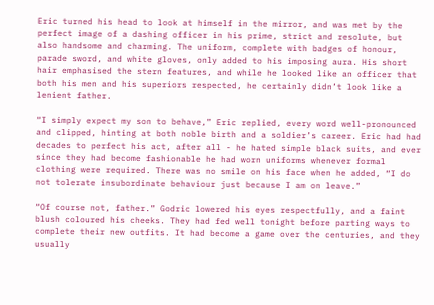Eric turned his head to look at himself in the mirror, and was met by the perfect image of a dashing officer in his prime, strict and resolute, but also handsome and charming. The uniform, complete with badges of honour, parade sword, and white gloves, only added to his imposing aura. His short hair emphasised the stern features, and while he looked like an officer that both his men and his superiors respected, he certainly didn’t look like a lenient father.

“I simply expect my son to behave,” Eric replied, every word well-pronounced and clipped, hinting at both noble birth and a soldier’s career. Eric had had decades to perfect his act, after all - he hated simple black suits, and ever since they had become fashionable he had worn uniforms whenever formal clothing were required. There was no smile on his face when he added, “I do not tolerate insubordinate behaviour just because I am on leave.”

“Of course not, father.” Godric lowered his eyes respectfully, and a faint blush coloured his cheeks. They had fed well tonight before parting ways to complete their new outfits. It had become a game over the centuries, and they usually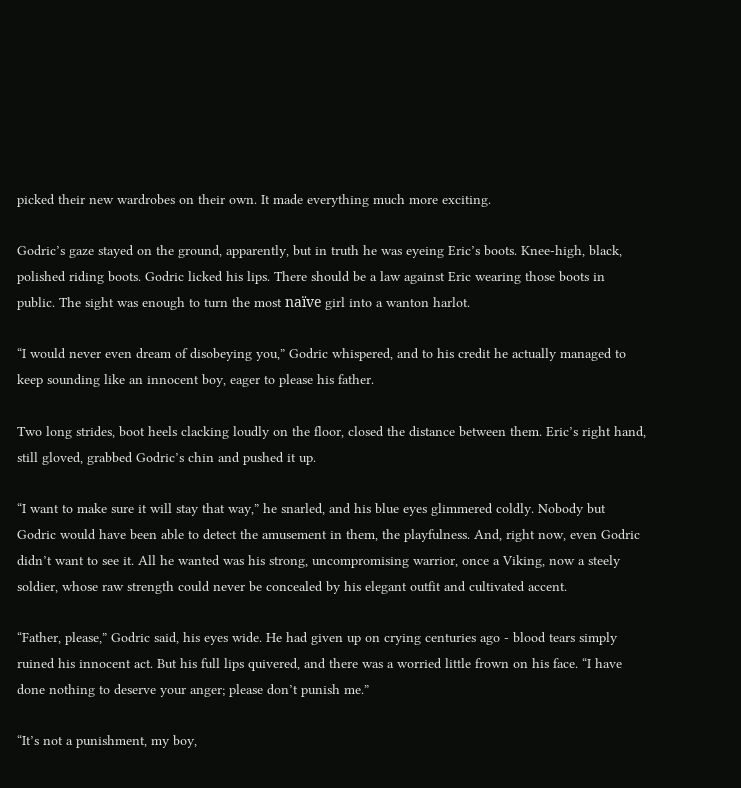picked their new wardrobes on their own. It made everything much more exciting.

Godric’s gaze stayed on the ground, apparently, but in truth he was eyeing Eric’s boots. Knee-high, black, polished riding boots. Godric licked his lips. There should be a law against Eric wearing those boots in public. The sight was enough to turn the most naïve girl into a wanton harlot.

“I would never even dream of disobeying you,” Godric whispered, and to his credit he actually managed to keep sounding like an innocent boy, eager to please his father.

Two long strides, boot heels clacking loudly on the floor, closed the distance between them. Eric’s right hand, still gloved, grabbed Godric’s chin and pushed it up.

“I want to make sure it will stay that way,” he snarled, and his blue eyes glimmered coldly. Nobody but Godric would have been able to detect the amusement in them, the playfulness. And, right now, even Godric didn’t want to see it. All he wanted was his strong, uncompromising warrior, once a Viking, now a steely soldier, whose raw strength could never be concealed by his elegant outfit and cultivated accent.

“Father, please,” Godric said, his eyes wide. He had given up on crying centuries ago - blood tears simply ruined his innocent act. But his full lips quivered, and there was a worried little frown on his face. “I have done nothing to deserve your anger; please don’t punish me.”

“It’s not a punishment, my boy,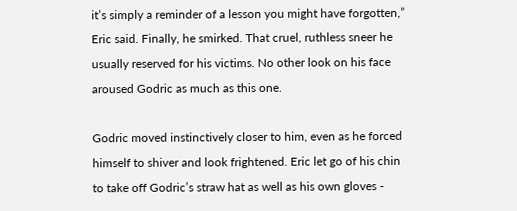it’s simply a reminder of a lesson you might have forgotten,” Eric said. Finally, he smirked. That cruel, ruthless sneer he usually reserved for his victims. No other look on his face aroused Godric as much as this one.

Godric moved instinctively closer to him, even as he forced himself to shiver and look frightened. Eric let go of his chin to take off Godric’s straw hat as well as his own gloves -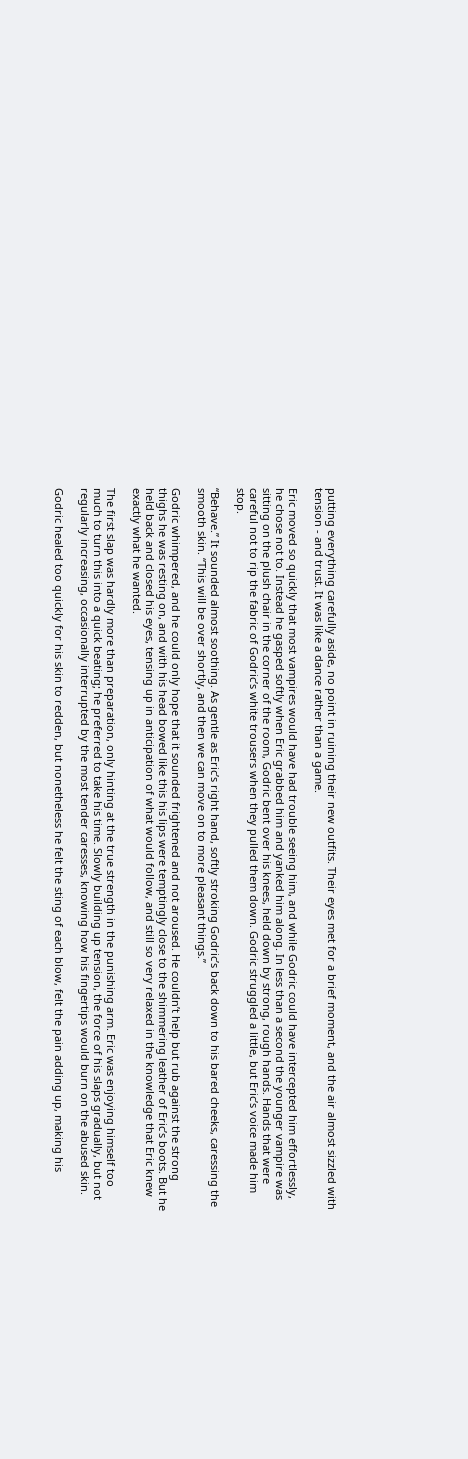putting everything carefully aside, no point in ruining their new outfits. Their eyes met for a brief moment, and the air almost sizzled with tension - and trust. It was like a dance rather than a game.

Eric moved so quickly that most vampires would have had trouble seeing him, and while Godric could have intercepted him effortlessly, he chose not to. Instead he gasped softly when Eric grabbed him and yanked him along. In less than a second the younger vampire was sitting on the plush chair in the corner of the room, Godric bent over his knees, held down by strong, rough hands. Hands that were careful not to rip the fabric of Godric’s white trousers when they pulled them down. Godric struggled a little, but Eric’s voice made him stop.

“Behave.” It sounded almost soothing. As gentle as Eric’s right hand, softly stroking Godric’s back down to his bared cheeks, caressing the smooth skin. “This will be over shortly, and then we can move on to more pleasant things.”

Godric whimpered, and he could only hope that it sounded frightened and not aroused. He couldn’t help but rub against the strong thighs he was resting on, and with his head bowed like this his lips were temptingly close to the shimmering leather of Eric’s boots. But he held back and closed his eyes, tensing up in anticipation of what would follow, and still so very relaxed in the knowledge that Eric knew exactly what he wanted.

The first slap was hardly more than preparation, only hinting at the true strength in the punishing arm. Eric was enjoying himself too much to turn this into a quick beating; he preferred to take his time. Slowly building up tension, the force of his slaps gradually, but not regularly increasing, occasionally interrupted by the most tender caresses, knowing how his fingertips would burn on the abused skin.

Godric healed too quickly for his skin to redden, but nonetheless he felt the sting of each blow, felt the pain adding up, making his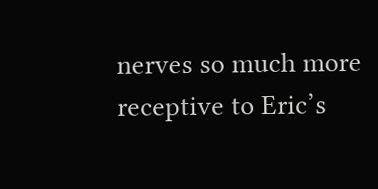nerves so much more receptive to Eric’s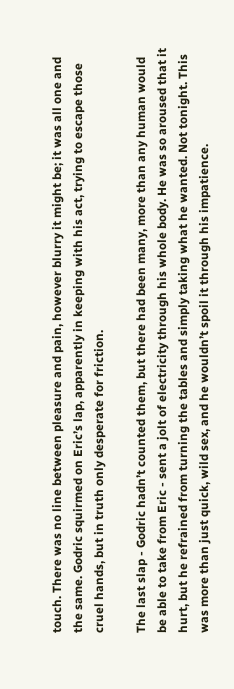touch. There was no line between pleasure and pain, however blurry it might be; it was all one and the same. Godric squirmed on Eric’s lap, apparently in keeping with his act, trying to escape those cruel hands, but in truth only desperate for friction.

The last slap - Godric hadn’t counted them, but there had been many, more than any human would be able to take from Eric - sent a jolt of electricity through his whole body. He was so aroused that it hurt, but he refrained from turning the tables and simply taking what he wanted. Not tonight. This was more than just quick, wild sex, and he wouldn’t spoil it through his impatience.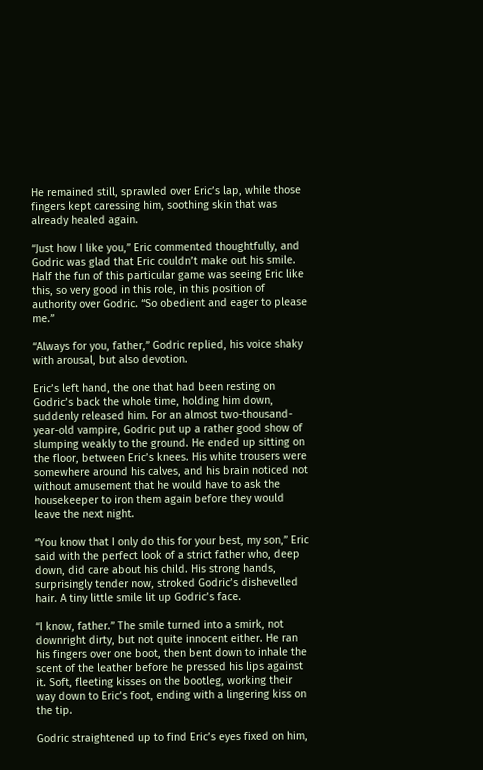He remained still, sprawled over Eric’s lap, while those fingers kept caressing him, soothing skin that was already healed again.

“Just how I like you,” Eric commented thoughtfully, and Godric was glad that Eric couldn’t make out his smile. Half the fun of this particular game was seeing Eric like this, so very good in this role, in this position of authority over Godric. “So obedient and eager to please me.”

“Always for you, father,” Godric replied, his voice shaky with arousal, but also devotion.

Eric’s left hand, the one that had been resting on Godric’s back the whole time, holding him down, suddenly released him. For an almost two-thousand-year-old vampire, Godric put up a rather good show of slumping weakly to the ground. He ended up sitting on the floor, between Eric’s knees. His white trousers were somewhere around his calves, and his brain noticed not without amusement that he would have to ask the housekeeper to iron them again before they would leave the next night.

“You know that I only do this for your best, my son,” Eric said with the perfect look of a strict father who, deep down, did care about his child. His strong hands, surprisingly tender now, stroked Godric’s dishevelled hair. A tiny little smile lit up Godric’s face.

“I know, father.” The smile turned into a smirk, not downright dirty, but not quite innocent either. He ran his fingers over one boot, then bent down to inhale the scent of the leather before he pressed his lips against it. Soft, fleeting kisses on the bootleg, working their way down to Eric’s foot, ending with a lingering kiss on the tip.

Godric straightened up to find Eric’s eyes fixed on him,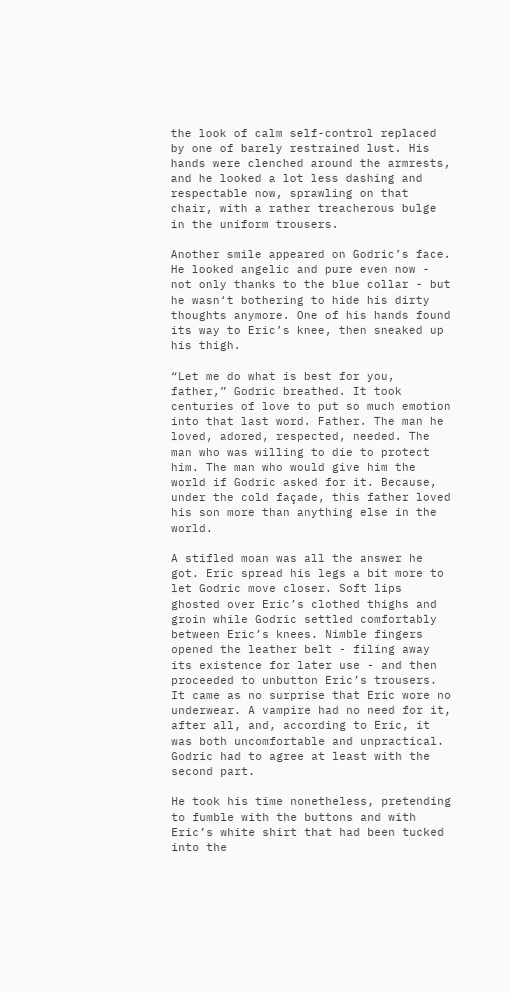the look of calm self-control replaced by one of barely restrained lust. His hands were clenched around the armrests, and he looked a lot less dashing and respectable now, sprawling on that chair, with a rather treacherous bulge in the uniform trousers.

Another smile appeared on Godric’s face. He looked angelic and pure even now - not only thanks to the blue collar - but he wasn‘t bothering to hide his dirty thoughts anymore. One of his hands found its way to Eric’s knee, then sneaked up his thigh.

“Let me do what is best for you, father,” Godric breathed. It took centuries of love to put so much emotion into that last word. Father. The man he loved, adored, respected, needed. The man who was willing to die to protect him. The man who would give him the world if Godric asked for it. Because, under the cold façade, this father loved his son more than anything else in the world.

A stifled moan was all the answer he got. Eric spread his legs a bit more to let Godric move closer. Soft lips ghosted over Eric’s clothed thighs and groin while Godric settled comfortably between Eric’s knees. Nimble fingers opened the leather belt - filing away its existence for later use - and then proceeded to unbutton Eric’s trousers. It came as no surprise that Eric wore no underwear. A vampire had no need for it, after all, and, according to Eric, it was both uncomfortable and unpractical. Godric had to agree at least with the second part.

He took his time nonetheless, pretending to fumble with the buttons and with Eric’s white shirt that had been tucked into the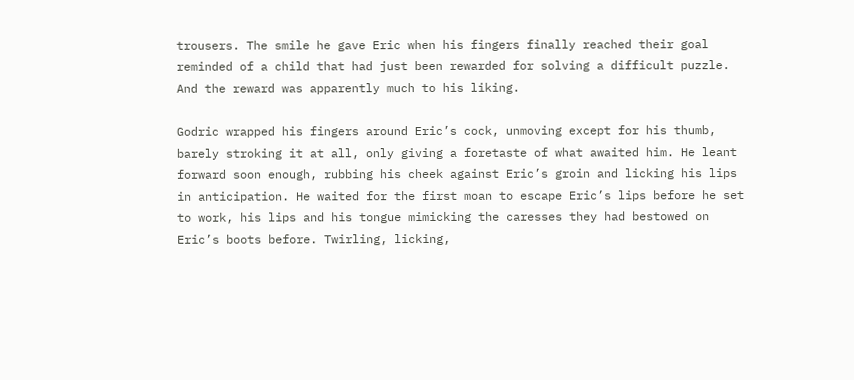trousers. The smile he gave Eric when his fingers finally reached their goal reminded of a child that had just been rewarded for solving a difficult puzzle. And the reward was apparently much to his liking.

Godric wrapped his fingers around Eric’s cock, unmoving except for his thumb, barely stroking it at all, only giving a foretaste of what awaited him. He leant forward soon enough, rubbing his cheek against Eric’s groin and licking his lips in anticipation. He waited for the first moan to escape Eric’s lips before he set to work, his lips and his tongue mimicking the caresses they had bestowed on Eric’s boots before. Twirling, licking,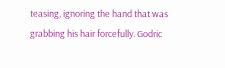teasing, ignoring the hand that was grabbing his hair forcefully. Godric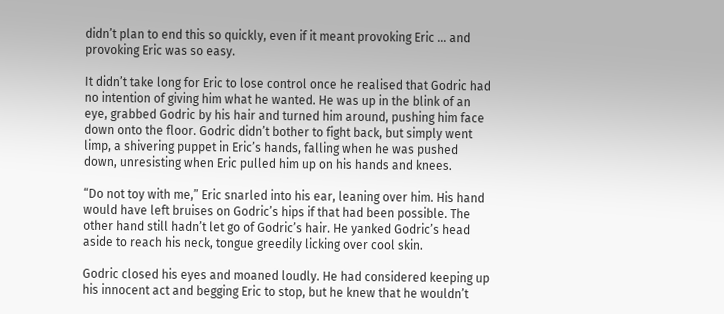didn’t plan to end this so quickly, even if it meant provoking Eric … and provoking Eric was so easy.

It didn’t take long for Eric to lose control once he realised that Godric had no intention of giving him what he wanted. He was up in the blink of an eye, grabbed Godric by his hair and turned him around, pushing him face down onto the floor. Godric didn’t bother to fight back, but simply went limp, a shivering puppet in Eric’s hands, falling when he was pushed down, unresisting when Eric pulled him up on his hands and knees.

“Do not toy with me,” Eric snarled into his ear, leaning over him. His hand would have left bruises on Godric’s hips if that had been possible. The other hand still hadn’t let go of Godric’s hair. He yanked Godric’s head aside to reach his neck, tongue greedily licking over cool skin.

Godric closed his eyes and moaned loudly. He had considered keeping up his innocent act and begging Eric to stop, but he knew that he wouldn’t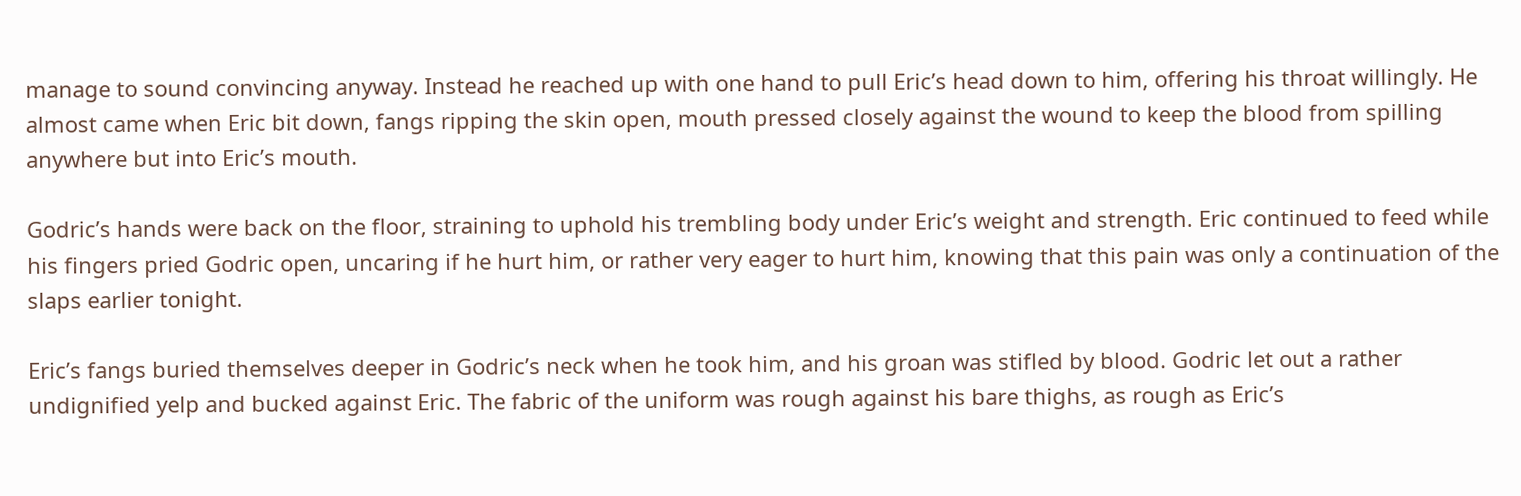manage to sound convincing anyway. Instead he reached up with one hand to pull Eric’s head down to him, offering his throat willingly. He almost came when Eric bit down, fangs ripping the skin open, mouth pressed closely against the wound to keep the blood from spilling anywhere but into Eric’s mouth.

Godric’s hands were back on the floor, straining to uphold his trembling body under Eric’s weight and strength. Eric continued to feed while his fingers pried Godric open, uncaring if he hurt him, or rather very eager to hurt him, knowing that this pain was only a continuation of the slaps earlier tonight.

Eric’s fangs buried themselves deeper in Godric’s neck when he took him, and his groan was stifled by blood. Godric let out a rather undignified yelp and bucked against Eric. The fabric of the uniform was rough against his bare thighs, as rough as Eric’s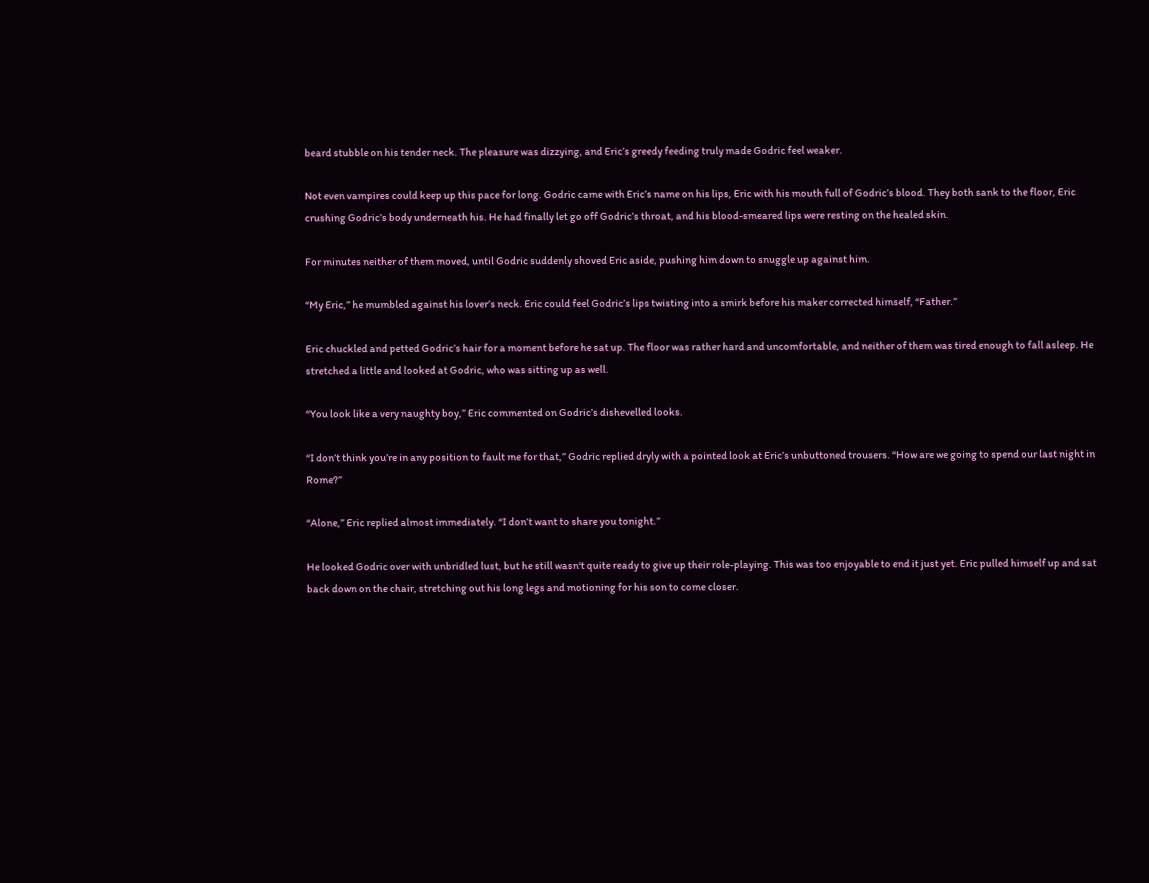beard stubble on his tender neck. The pleasure was dizzying, and Eric’s greedy feeding truly made Godric feel weaker.

Not even vampires could keep up this pace for long. Godric came with Eric’s name on his lips, Eric with his mouth full of Godric’s blood. They both sank to the floor, Eric crushing Godric’s body underneath his. He had finally let go off Godric’s throat, and his blood-smeared lips were resting on the healed skin.

For minutes neither of them moved, until Godric suddenly shoved Eric aside, pushing him down to snuggle up against him.

“My Eric,” he mumbled against his lover’s neck. Eric could feel Godric’s lips twisting into a smirk before his maker corrected himself, “Father.”

Eric chuckled and petted Godric’s hair for a moment before he sat up. The floor was rather hard and uncomfortable, and neither of them was tired enough to fall asleep. He stretched a little and looked at Godric, who was sitting up as well.

“You look like a very naughty boy,” Eric commented on Godric’s dishevelled looks.

“I don’t think you’re in any position to fault me for that,” Godric replied dryly with a pointed look at Eric’s unbuttoned trousers. “How are we going to spend our last night in Rome?”

“Alone,” Eric replied almost immediately. “I don’t want to share you tonight.”

He looked Godric over with unbridled lust, but he still wasn‘t quite ready to give up their role-playing. This was too enjoyable to end it just yet. Eric pulled himself up and sat back down on the chair, stretching out his long legs and motioning for his son to come closer.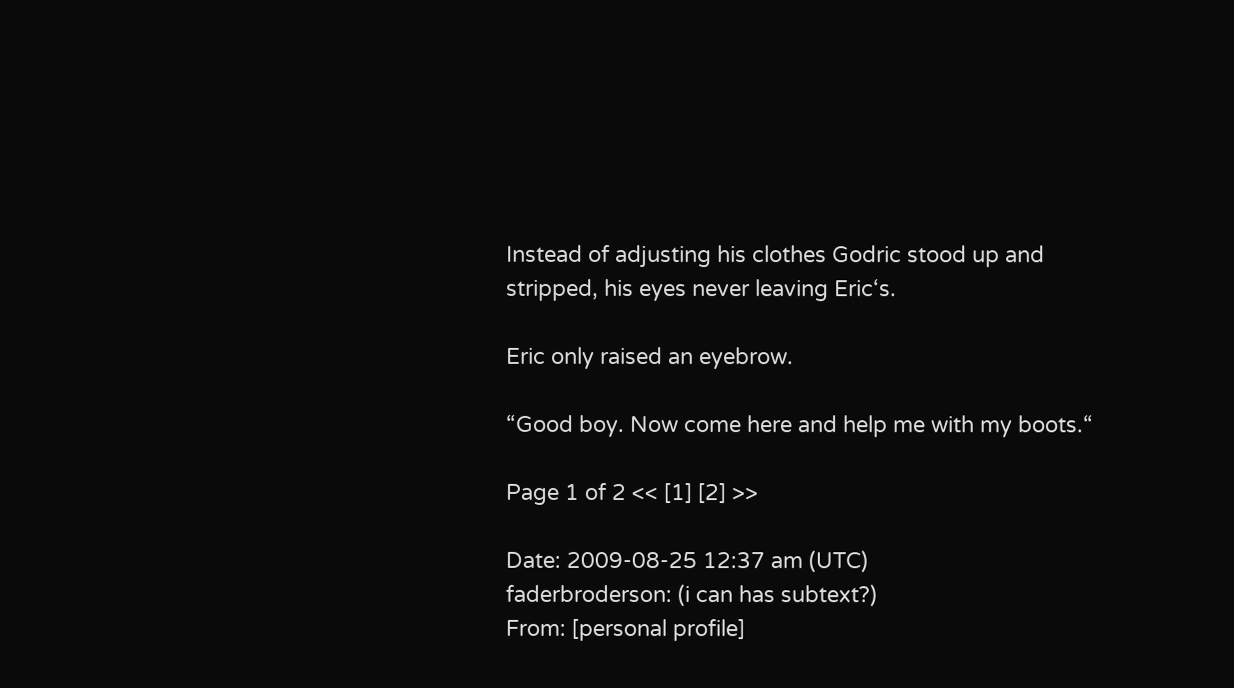Instead of adjusting his clothes Godric stood up and stripped, his eyes never leaving Eric‘s.

Eric only raised an eyebrow.

“Good boy. Now come here and help me with my boots.“

Page 1 of 2 << [1] [2] >>

Date: 2009-08-25 12:37 am (UTC)
faderbroderson: (i can has subtext?)
From: [personal profile]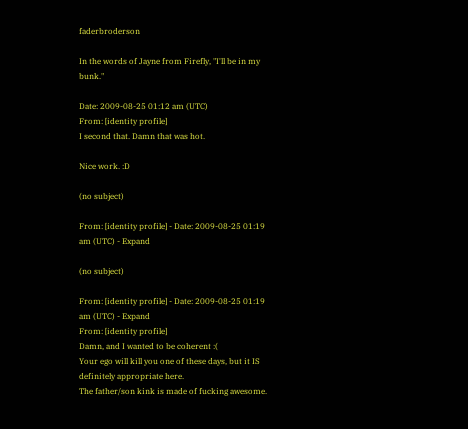faderbroderson

In the words of Jayne from Firefly, "I'll be in my bunk."

Date: 2009-08-25 01:12 am (UTC)
From: [identity profile]
I second that. Damn that was hot.

Nice work. :D

(no subject)

From: [identity profile] - Date: 2009-08-25 01:19 am (UTC) - Expand

(no subject)

From: [identity profile] - Date: 2009-08-25 01:19 am (UTC) - Expand
From: [identity profile]
Damn, and I wanted to be coherent :(
Your ego will kill you one of these days, but it IS definitely appropriate here.
The father/son kink is made of fucking awesome.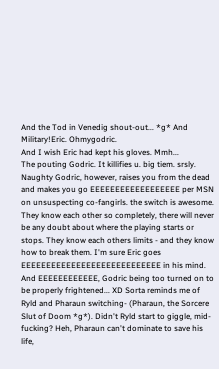And the Tod in Venedig shout-out... *g* And Military!Eric. Ohmygodric.
And I wish Eric had kept his gloves. Mmh...
The pouting Godric. It killifies u. big tiem. srsly.
Naughty Godric, however, raises you from the dead and makes you go EEEEEEEEEEEEEEEEEE per MSN on unsuspecting co-fangirls. the switch is awesome. They know each other so completely, there will never be any doubt about where the playing starts or stops. They know each others limits - and they know how to break them. I'm sure Eric goes EEEEEEEEEEEEEEEEEEEEEEEEEEEE in his mind. And EEEEEEEEEEEE, Godric being too turned on to be properly frightened... XD Sorta reminds me of Ryld and Pharaun switching- (Pharaun, the Sorcere Slut of Doom *g*). Didn't Ryld start to giggle, mid-fucking? Heh, Pharaun can't dominate to save his life,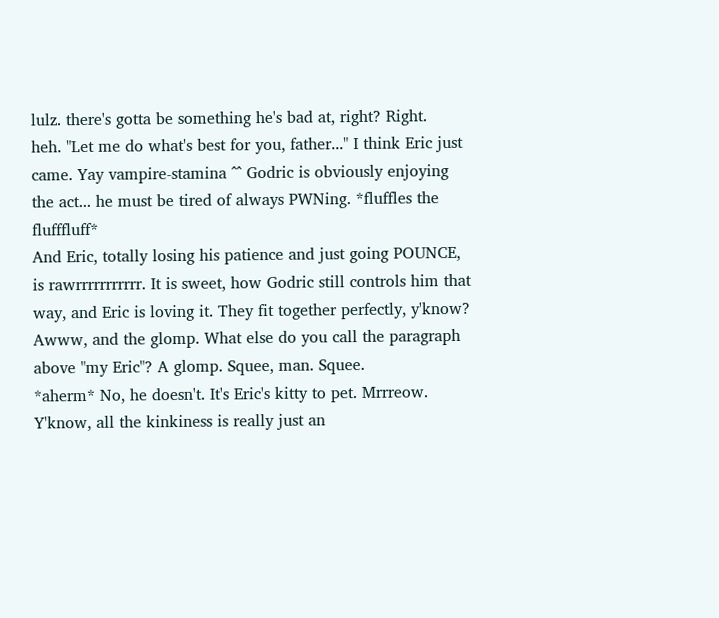lulz. there's gotta be something he's bad at, right? Right.
heh. "Let me do what's best for you, father..." I think Eric just came. Yay vampire-stamina ^^ Godric is obviously enjoying the act... he must be tired of always PWNing. *fluffles the flufffluff*
And Eric, totally losing his patience and just going POUNCE, is rawrrrrrrrrrrr. It is sweet, how Godric still controls him that way, and Eric is loving it. They fit together perfectly, y'know? Awww, and the glomp. What else do you call the paragraph above "my Eric"? A glomp. Squee, man. Squee.
*aherm* No, he doesn't. It's Eric's kitty to pet. Mrrreow. Y'know, all the kinkiness is really just an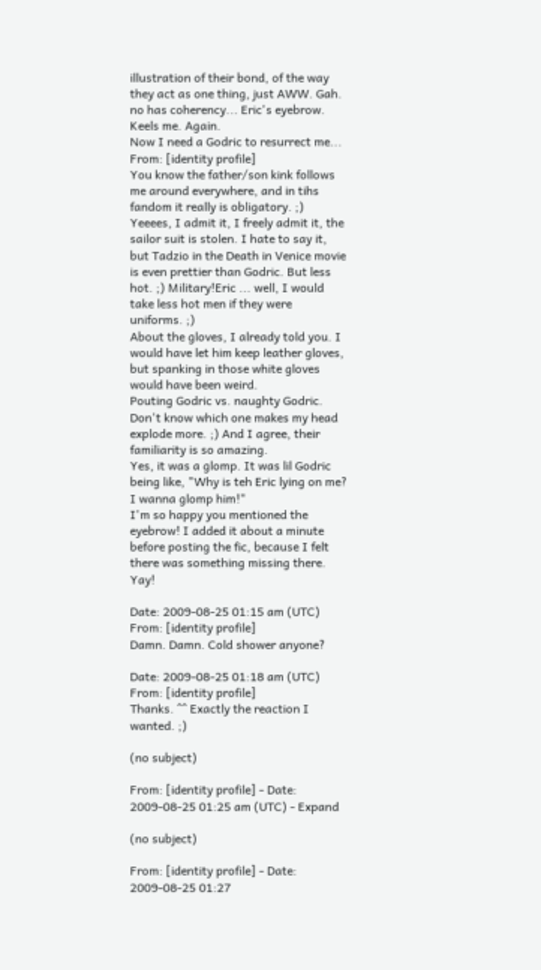illustration of their bond, of the way they act as one thing, just AWW. Gah. no has coherency... Eric's eyebrow. Keels me. Again.
Now I need a Godric to resurrect me...
From: [identity profile]
You know the father/son kink follows me around everywhere, and in tihs fandom it really is obligatory. ;)
Yeeees, I admit it, I freely admit it, the sailor suit is stolen. I hate to say it, but Tadzio in the Death in Venice movie is even prettier than Godric. But less hot. ;) Military!Eric ... well, I would take less hot men if they were uniforms. ;)
About the gloves, I already told you. I would have let him keep leather gloves, but spanking in those white gloves would have been weird.
Pouting Godric vs. naughty Godric. Don't know which one makes my head explode more. ;) And I agree, their familiarity is so amazing.
Yes, it was a glomp. It was lil Godric being like, "Why is teh Eric lying on me? I wanna glomp him!"
I'm so happy you mentioned the eyebrow! I added it about a minute before posting the fic, because I felt there was something missing there. Yay!

Date: 2009-08-25 01:15 am (UTC)
From: [identity profile]
Damn. Damn. Cold shower anyone?

Date: 2009-08-25 01:18 am (UTC)
From: [identity profile]
Thanks. ^^ Exactly the reaction I wanted. ;)

(no subject)

From: [identity profile] - Date: 2009-08-25 01:25 am (UTC) - Expand

(no subject)

From: [identity profile] - Date: 2009-08-25 01:27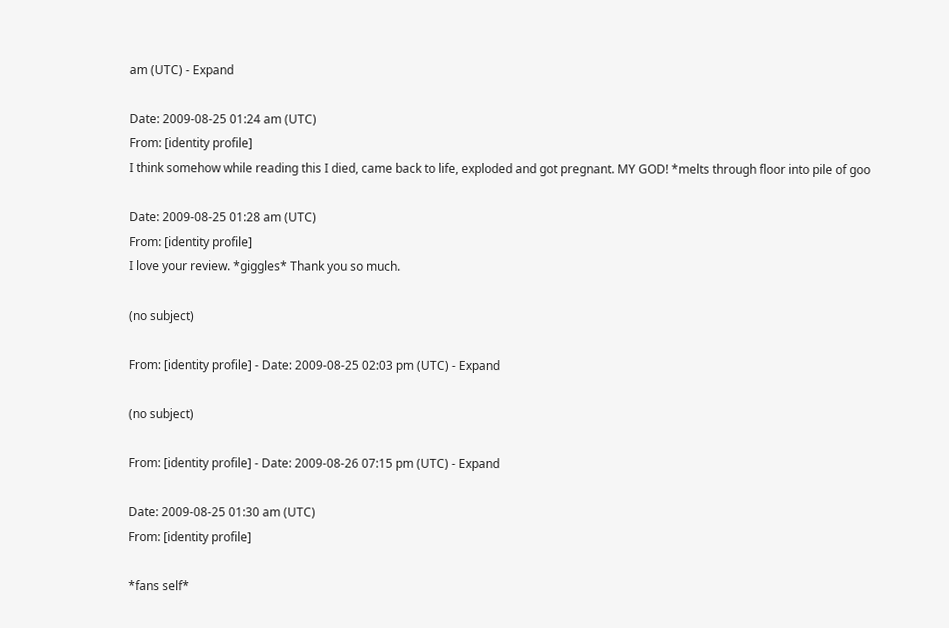am (UTC) - Expand

Date: 2009-08-25 01:24 am (UTC)
From: [identity profile]
I think somehow while reading this I died, came back to life, exploded and got pregnant. MY GOD! *melts through floor into pile of goo

Date: 2009-08-25 01:28 am (UTC)
From: [identity profile]
I love your review. *giggles* Thank you so much.

(no subject)

From: [identity profile] - Date: 2009-08-25 02:03 pm (UTC) - Expand

(no subject)

From: [identity profile] - Date: 2009-08-26 07:15 pm (UTC) - Expand

Date: 2009-08-25 01:30 am (UTC)
From: [identity profile]

*fans self*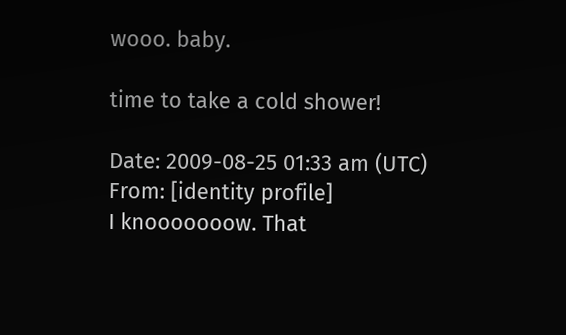wooo. baby.

time to take a cold shower!

Date: 2009-08-25 01:33 am (UTC)
From: [identity profile]
I knooooooow. That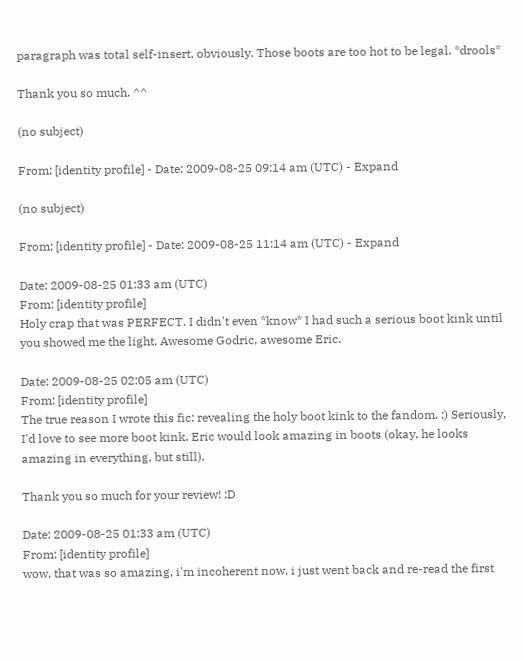paragraph was total self-insert, obviously. Those boots are too hot to be legal. *drools*

Thank you so much. ^^

(no subject)

From: [identity profile] - Date: 2009-08-25 09:14 am (UTC) - Expand

(no subject)

From: [identity profile] - Date: 2009-08-25 11:14 am (UTC) - Expand

Date: 2009-08-25 01:33 am (UTC)
From: [identity profile]
Holy crap that was PERFECT. I didn't even *know* I had such a serious boot kink until you showed me the light. Awesome Godric, awesome Eric.

Date: 2009-08-25 02:05 am (UTC)
From: [identity profile]
The true reason I wrote this fic: revealing the holy boot kink to the fandom. ;) Seriously, I'd love to see more boot kink. Eric would look amazing in boots (okay, he looks amazing in everything, but still).

Thank you so much for your review! :D

Date: 2009-08-25 01:33 am (UTC)
From: [identity profile]
wow, that was so amazing, i'm incoherent now, i just went back and re-read the first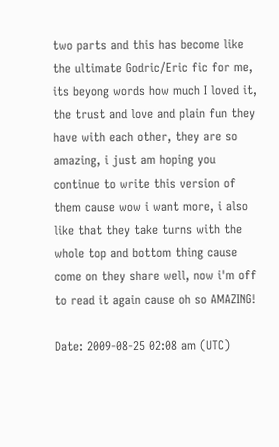two parts and this has become like the ultimate Godric/Eric fic for me, its beyong words how much I loved it, the trust and love and plain fun they have with each other, they are so amazing, i just am hoping you continue to write this version of them cause wow i want more, i also like that they take turns with the whole top and bottom thing cause come on they share well, now i'm off to read it again cause oh so AMAZING!

Date: 2009-08-25 02:08 am (UTC)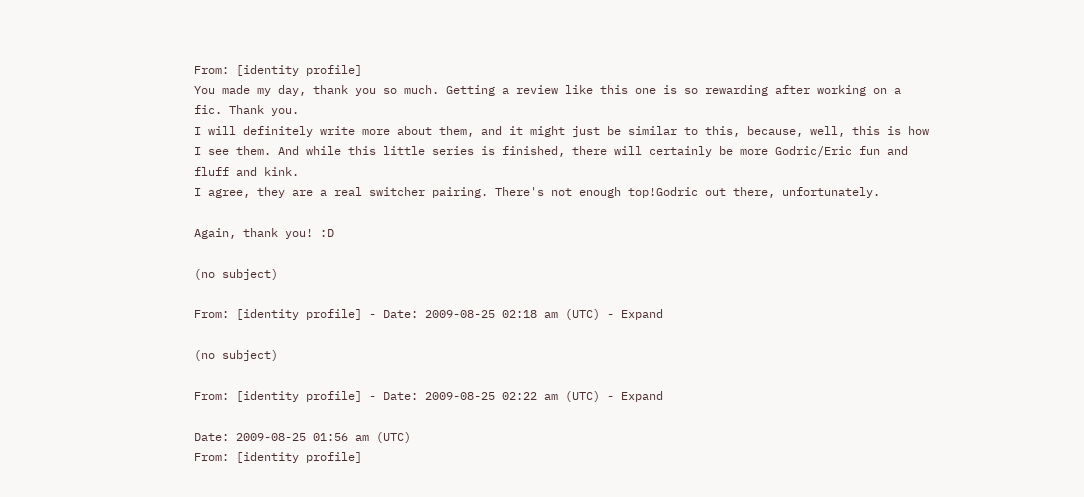From: [identity profile]
You made my day, thank you so much. Getting a review like this one is so rewarding after working on a fic. Thank you.
I will definitely write more about them, and it might just be similar to this, because, well, this is how I see them. And while this little series is finished, there will certainly be more Godric/Eric fun and fluff and kink.
I agree, they are a real switcher pairing. There's not enough top!Godric out there, unfortunately.

Again, thank you! :D

(no subject)

From: [identity profile] - Date: 2009-08-25 02:18 am (UTC) - Expand

(no subject)

From: [identity profile] - Date: 2009-08-25 02:22 am (UTC) - Expand

Date: 2009-08-25 01:56 am (UTC)
From: [identity profile]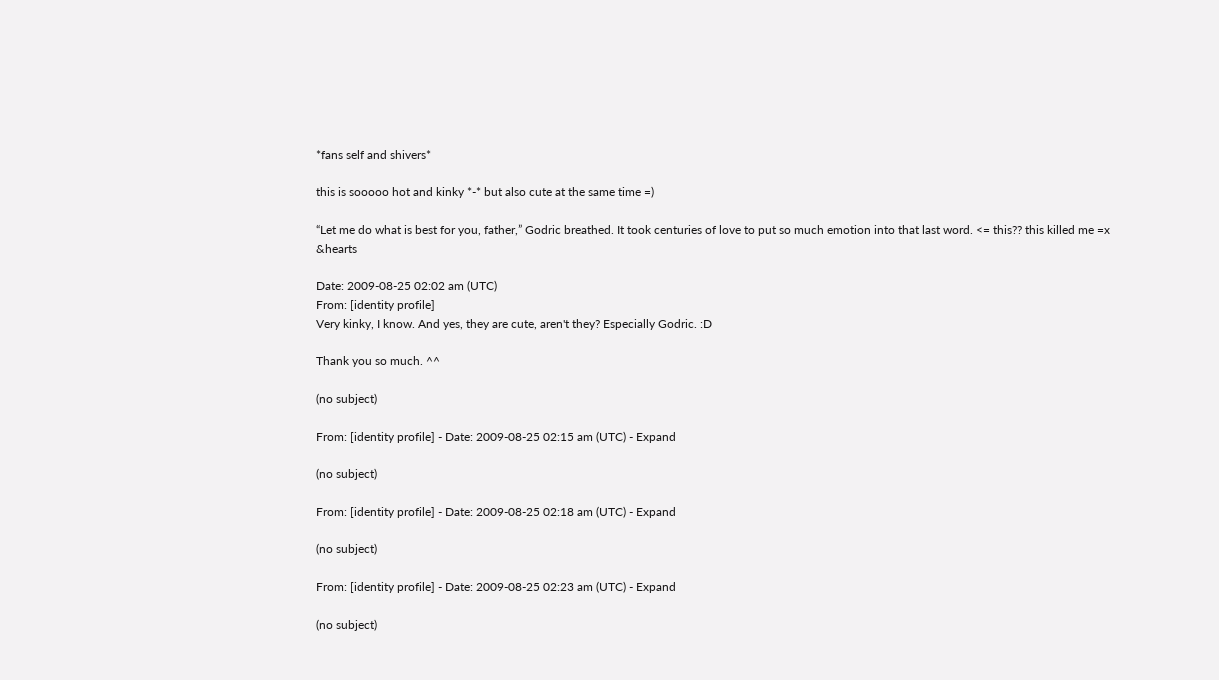*fans self and shivers*

this is sooooo hot and kinky *-* but also cute at the same time =)

“Let me do what is best for you, father,” Godric breathed. It took centuries of love to put so much emotion into that last word. <= this?? this killed me =x &hearts

Date: 2009-08-25 02:02 am (UTC)
From: [identity profile]
Very kinky, I know. And yes, they are cute, aren't they? Especially Godric. :D

Thank you so much. ^^

(no subject)

From: [identity profile] - Date: 2009-08-25 02:15 am (UTC) - Expand

(no subject)

From: [identity profile] - Date: 2009-08-25 02:18 am (UTC) - Expand

(no subject)

From: [identity profile] - Date: 2009-08-25 02:23 am (UTC) - Expand

(no subject)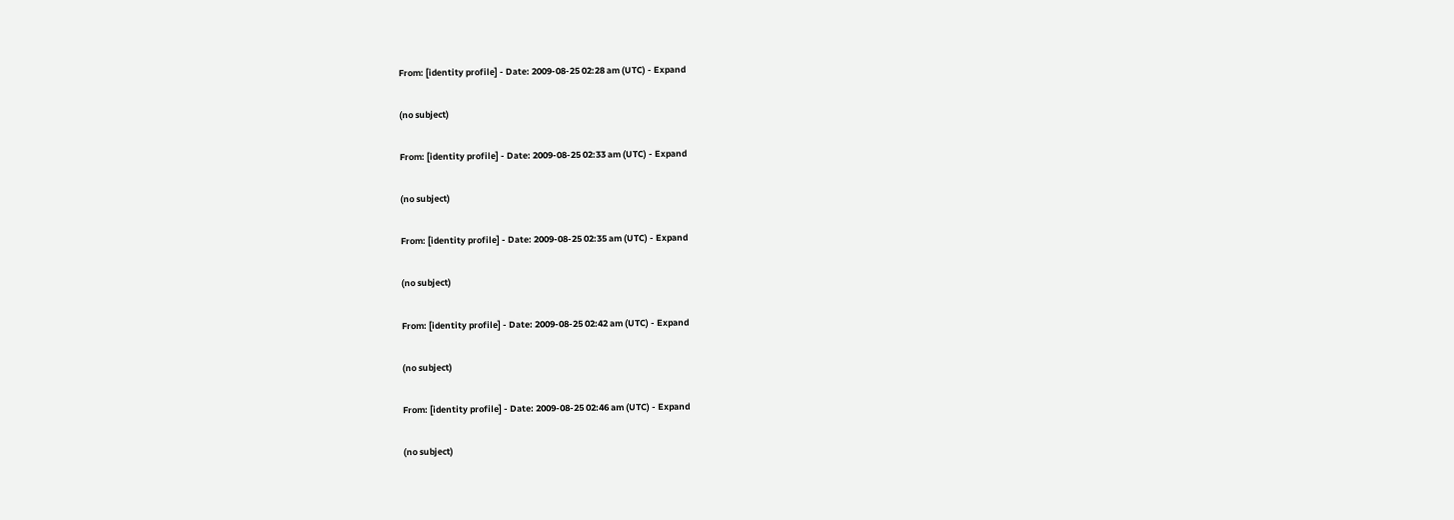From: [identity profile] - Date: 2009-08-25 02:28 am (UTC) - Expand

(no subject)

From: [identity profile] - Date: 2009-08-25 02:33 am (UTC) - Expand

(no subject)

From: [identity profile] - Date: 2009-08-25 02:35 am (UTC) - Expand

(no subject)

From: [identity profile] - Date: 2009-08-25 02:42 am (UTC) - Expand

(no subject)

From: [identity profile] - Date: 2009-08-25 02:46 am (UTC) - Expand

(no subject)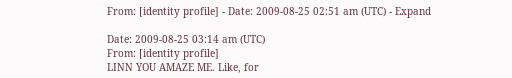From: [identity profile] - Date: 2009-08-25 02:51 am (UTC) - Expand

Date: 2009-08-25 03:14 am (UTC)
From: [identity profile]
LINN YOU AMAZE ME. Like, for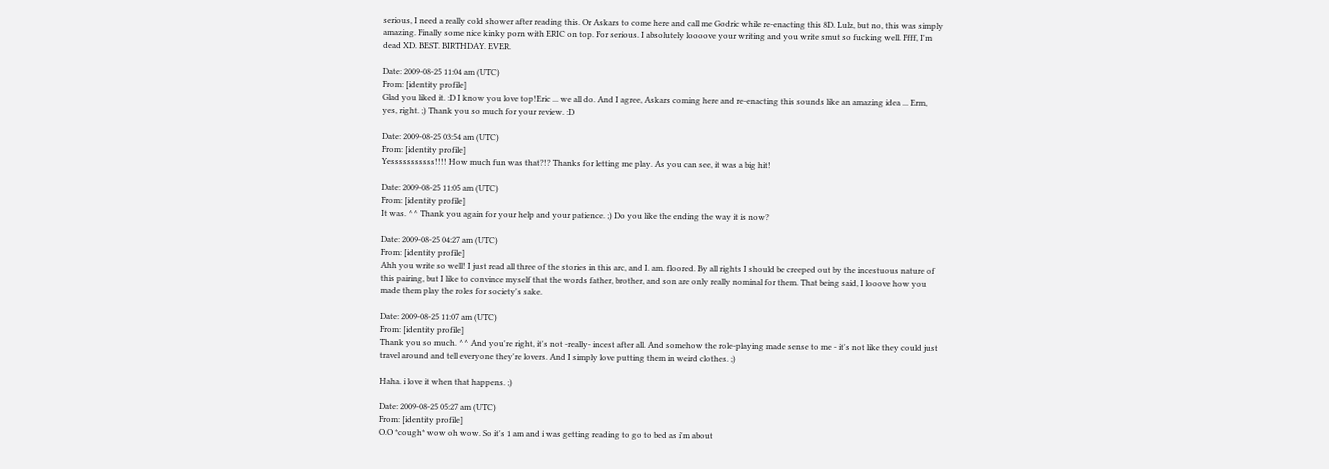serious, I need a really cold shower after reading this. Or Askars to come here and call me Godric while re-enacting this 8D. Lulz, but no, this was simply amazing. Finally some nice kinky porn with ERIC on top. For serious. I absolutely loooove your writing and you write smut so fucking well. Ffff, I'm dead XD. BEST. BIRTHDAY. EVER.

Date: 2009-08-25 11:04 am (UTC)
From: [identity profile]
Glad you liked it. :D I know you love top!Eric ... we all do. And I agree, Askars coming here and re-enacting this sounds like an amazing idea ... Erm, yes, right. ;) Thank you so much for your review. :D

Date: 2009-08-25 03:54 am (UTC)
From: [identity profile]
Yesssssssssss!!!! How much fun was that?!? Thanks for letting me play. As you can see, it was a big hit!

Date: 2009-08-25 11:05 am (UTC)
From: [identity profile]
It was. ^^ Thank you again for your help and your patience. ;) Do you like the ending the way it is now?

Date: 2009-08-25 04:27 am (UTC)
From: [identity profile]
Ahh you write so well! I just read all three of the stories in this arc, and I. am. floored. By all rights I should be creeped out by the incestuous nature of this pairing, but I like to convince myself that the words father, brother, and son are only really nominal for them. That being said, I looove how you made them play the roles for society's sake.

Date: 2009-08-25 11:07 am (UTC)
From: [identity profile]
Thank you so much. ^^ And you're right, it's not -really- incest after all. And somehow the role-playing made sense to me - it's not like they could just travel around and tell everyone they're lovers. And I simply love putting them in weird clothes. ;)

Haha. i love it when that happens. ;)

Date: 2009-08-25 05:27 am (UTC)
From: [identity profile]
O.O *cough* wow oh wow. So it's 1 am and i was getting reading to go to bed as i'm about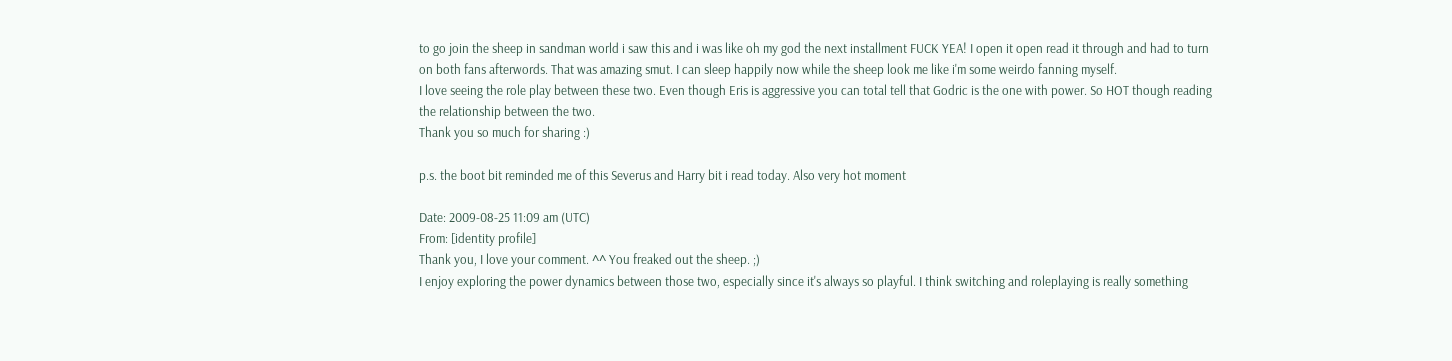to go join the sheep in sandman world i saw this and i was like oh my god the next installment FUCK YEA! I open it open read it through and had to turn on both fans afterwords. That was amazing smut. I can sleep happily now while the sheep look me like i'm some weirdo fanning myself.
I love seeing the role play between these two. Even though Eris is aggressive you can total tell that Godric is the one with power. So HOT though reading the relationship between the two.
Thank you so much for sharing :)

p.s. the boot bit reminded me of this Severus and Harry bit i read today. Also very hot moment

Date: 2009-08-25 11:09 am (UTC)
From: [identity profile]
Thank you, I love your comment. ^^ You freaked out the sheep. ;)
I enjoy exploring the power dynamics between those two, especially since it's always so playful. I think switching and roleplaying is really something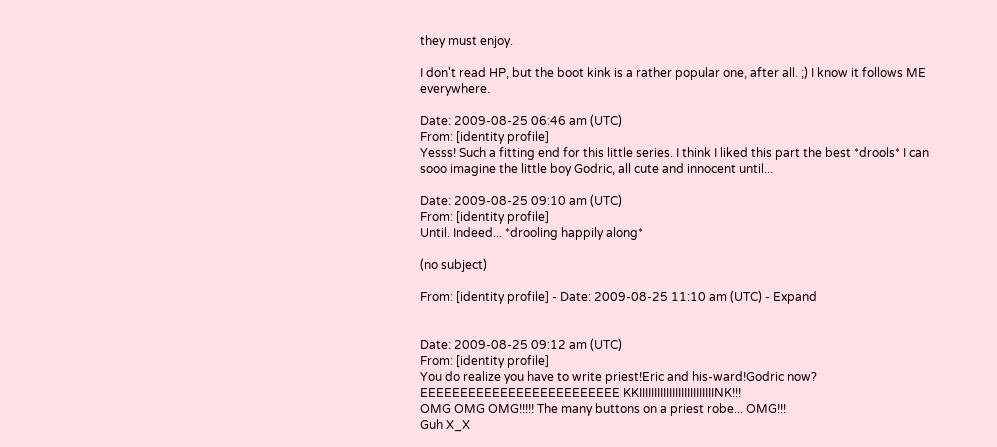they must enjoy.

I don't read HP, but the boot kink is a rather popular one, after all. ;) I know it follows ME everywhere.

Date: 2009-08-25 06:46 am (UTC)
From: [identity profile]
Yesss! Such a fitting end for this little series. I think I liked this part the best *drools* I can sooo imagine the little boy Godric, all cute and innocent until...

Date: 2009-08-25 09:10 am (UTC)
From: [identity profile]
Until. Indeed... *drooling happily along*

(no subject)

From: [identity profile] - Date: 2009-08-25 11:10 am (UTC) - Expand


Date: 2009-08-25 09:12 am (UTC)
From: [identity profile]
You do realize you have to write priest!Eric and his-ward!Godric now? EEEEEEEEEEEEEEEEEEEEEEEEE KKIIIIIIIIIIIIIIIIIIIIIIIIINK!!!
OMG OMG OMG!!!!! The many buttons on a priest robe... OMG!!!
Guh X_X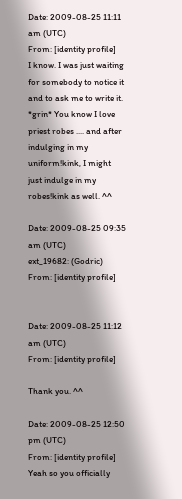Date: 2009-08-25 11:11 am (UTC)
From: [identity profile]
I know. I was just waiting for somebody to notice it and to ask me to write it. *grin* You know I love priest robes .... and after indulging in my uniform!kink, I might just indulge in my robes!kink as well. ^^

Date: 2009-08-25 09:35 am (UTC)
ext_19682: (Godric)
From: [identity profile]


Date: 2009-08-25 11:12 am (UTC)
From: [identity profile]

Thank you. ^^

Date: 2009-08-25 12:50 pm (UTC)
From: [identity profile]
Yeah so you officially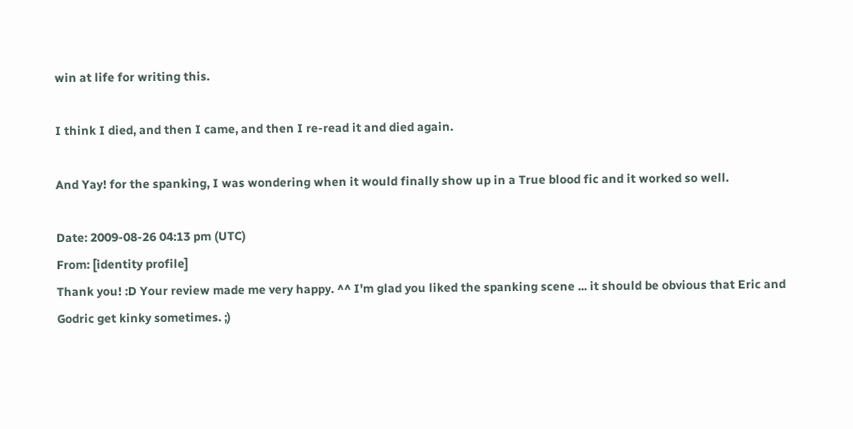win at life for writing this.

I think I died, and then I came, and then I re-read it and died again.

And Yay! for the spanking, I was wondering when it would finally show up in a True blood fic and it worked so well.

Date: 2009-08-26 04:13 pm (UTC)
From: [identity profile]
Thank you! :D Your review made me very happy. ^^ I'm glad you liked the spanking scene ... it should be obvious that Eric and Godric get kinky sometimes. ;)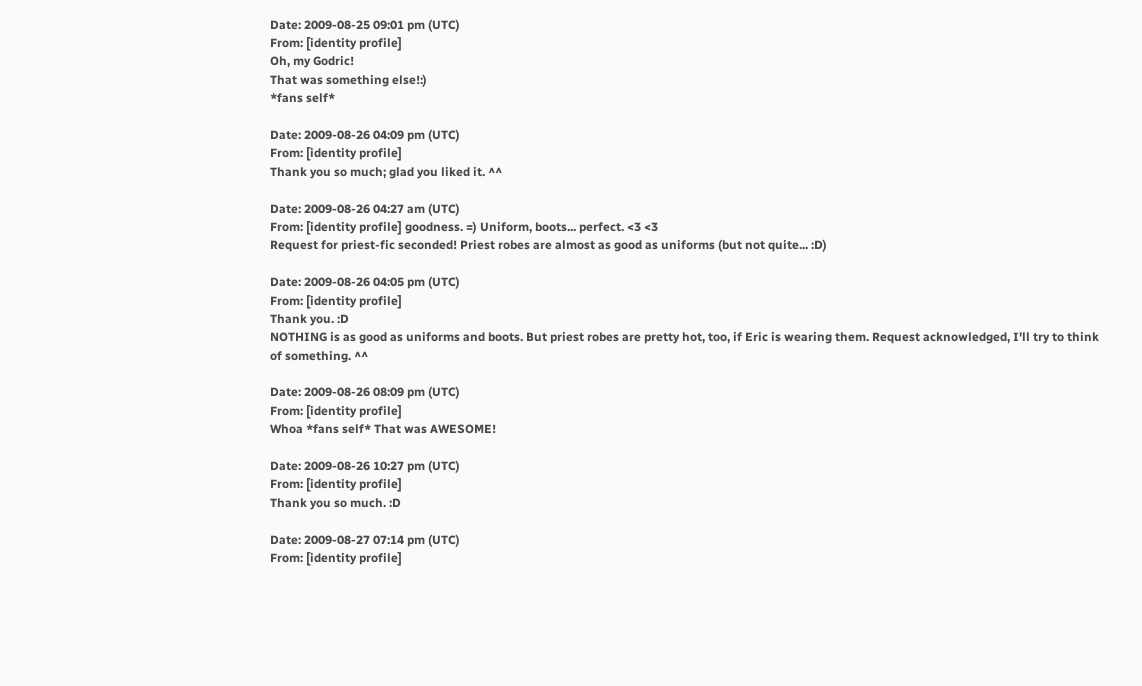Date: 2009-08-25 09:01 pm (UTC)
From: [identity profile]
Oh, my Godric!
That was something else!:)
*fans self*

Date: 2009-08-26 04:09 pm (UTC)
From: [identity profile]
Thank you so much; glad you liked it. ^^

Date: 2009-08-26 04:27 am (UTC)
From: [identity profile] goodness. =) Uniform, boots... perfect. <3 <3
Request for priest-fic seconded! Priest robes are almost as good as uniforms (but not quite... :D)

Date: 2009-08-26 04:05 pm (UTC)
From: [identity profile]
Thank you. :D
NOTHING is as good as uniforms and boots. But priest robes are pretty hot, too, if Eric is wearing them. Request acknowledged, I'll try to think of something. ^^

Date: 2009-08-26 08:09 pm (UTC)
From: [identity profile]
Whoa *fans self* That was AWESOME!

Date: 2009-08-26 10:27 pm (UTC)
From: [identity profile]
Thank you so much. :D

Date: 2009-08-27 07:14 pm (UTC)
From: [identity profile]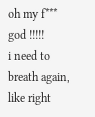oh my f*** god !!!!!
i need to breath again, like right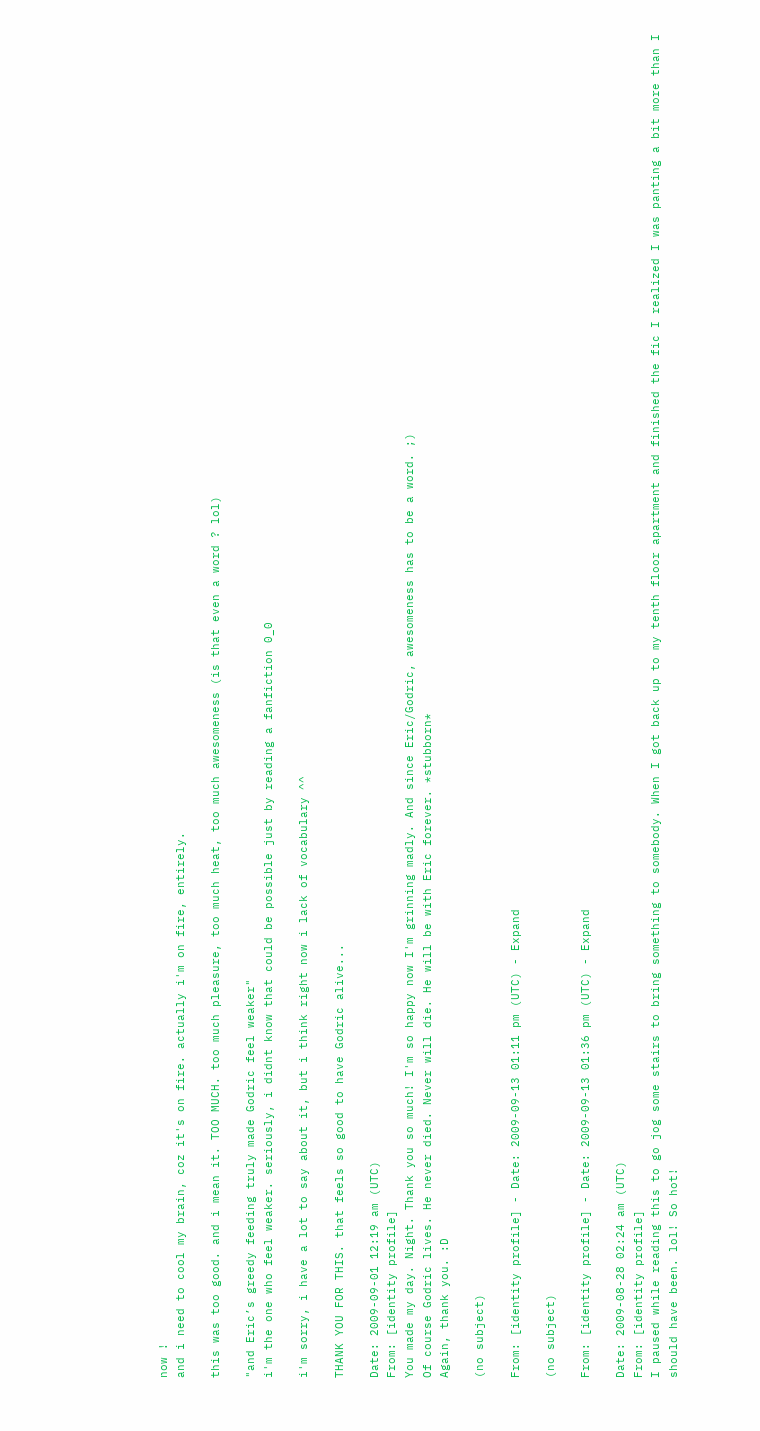now !
and i need to cool my brain, coz it's on fire. actually i'm on fire, entirely.

this was too good. and i mean it. TOO MUCH. too much pleasure, too much heat, too much awesomeness (is that even a word ? lol)

"and Eric’s greedy feeding truly made Godric feel weaker"
i'm the one who feel weaker. seriously, i didnt know that could be possible just by reading a fanfiction 0_0

i'm sorry, i have a lot to say about it, but i think right now i lack of vocabulary ^^

THANK YOU FOR THIS. that feels so good to have Godric alive...

Date: 2009-09-01 12:19 am (UTC)
From: [identity profile]
You made my day. Night. Thank you so much! I'm so happy now I'm grinning madly. And since Eric/Godric, awesomeness has to be a word. ;)
Of course Godric lives. He never died. Never will die. He will be with Eric forever. *stubborn*
Again, thank you. :D

(no subject)

From: [identity profile] - Date: 2009-09-13 01:11 pm (UTC) - Expand

(no subject)

From: [identity profile] - Date: 2009-09-13 01:36 pm (UTC) - Expand

Date: 2009-08-28 02:24 am (UTC)
From: [identity profile]
I paused while reading this to go jog some stairs to bring something to somebody. When I got back up to my tenth floor apartment and finished the fic I realized I was panting a bit more than I should have been. lol! So hot!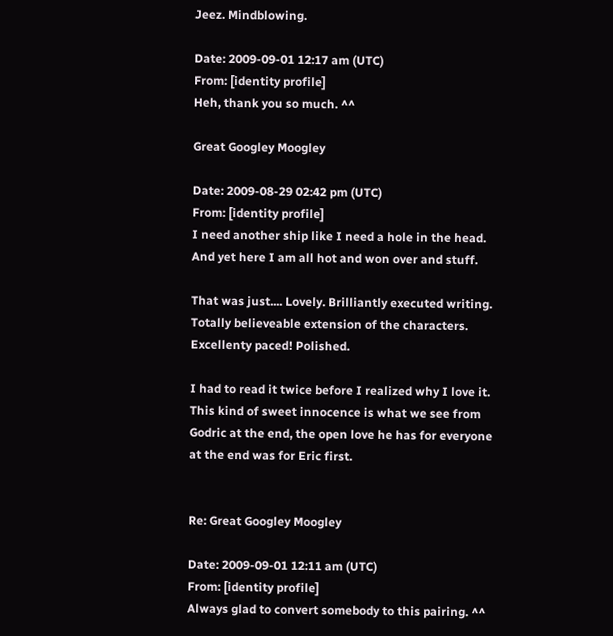Jeez. Mindblowing.

Date: 2009-09-01 12:17 am (UTC)
From: [identity profile]
Heh, thank you so much. ^^

Great Googley Moogley

Date: 2009-08-29 02:42 pm (UTC)
From: [identity profile]
I need another ship like I need a hole in the head. And yet here I am all hot and won over and stuff.

That was just.... Lovely. Brilliantly executed writing. Totally believeable extension of the characters. Excellenty paced! Polished.

I had to read it twice before I realized why I love it. This kind of sweet innocence is what we see from Godric at the end, the open love he has for everyone at the end was for Eric first.


Re: Great Googley Moogley

Date: 2009-09-01 12:11 am (UTC)
From: [identity profile]
Always glad to convert somebody to this pairing. ^^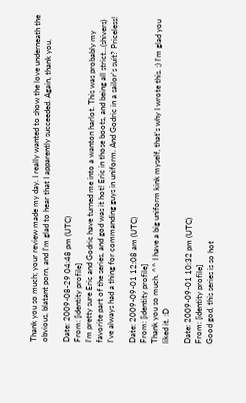Thank you so much; your review made my day. I really wanted to show the love underneath the obvious, blatant porn, and I'm glad to hear that I apparently succeeded. Again, thank you.

Date: 2009-08-29 04:48 pm (UTC)
From: [identity profile]
I'm pretty sure Eric and Godric have turned me into a wanton harlot. This was probably my favorite part of the series, and god was it hot! Eric in those boots, and being all strict...(shivers) I've always had a thing for commanding guys in uniform. And Godric in a sailor's suit? Priceless!

Date: 2009-09-01 12:08 am (UTC)
From: [identity profile]
Thank you so much. ^^ I have a big uniform kink myself, that's why I wrote this. ;) I'm glad you liked it. :D

Date: 2009-09-01 10:32 pm (UTC)
From: [identity profile]
Good god, this series is so hot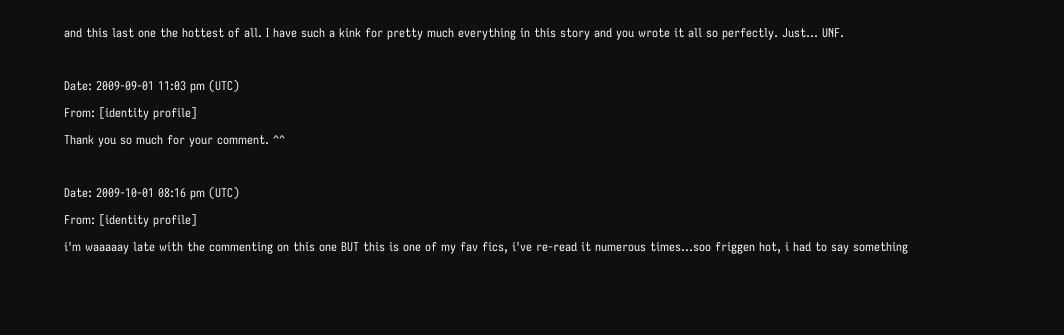and this last one the hottest of all. I have such a kink for pretty much everything in this story and you wrote it all so perfectly. Just... UNF.

Date: 2009-09-01 11:03 pm (UTC)
From: [identity profile]
Thank you so much for your comment. ^^

Date: 2009-10-01 08:16 pm (UTC)
From: [identity profile]
i'm waaaaay late with the commenting on this one BUT this is one of my fav fics, i've re-read it numerous times...soo friggen hot, i had to say something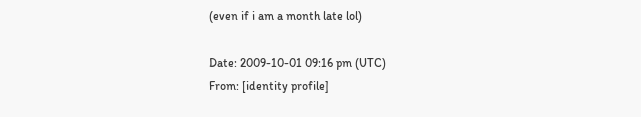(even if i am a month late lol)

Date: 2009-10-01 09:16 pm (UTC)
From: [identity profile]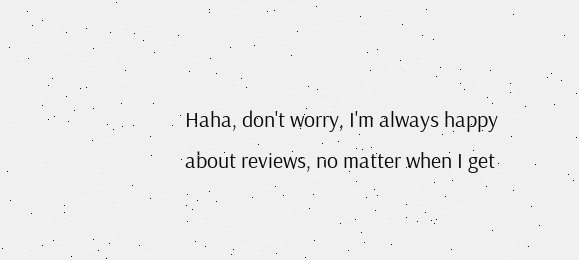Haha, don't worry, I'm always happy about reviews, no matter when I get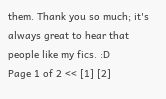them. Thank you so much; it's always great to hear that people like my fics. :D
Page 1 of 2 << [1] [2]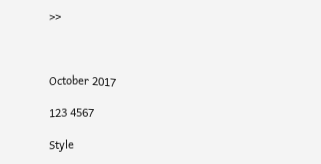>>



October 2017

123 4567

Style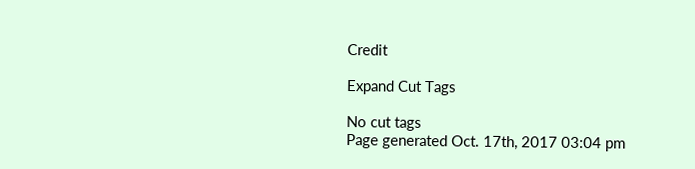Credit

Expand Cut Tags

No cut tags
Page generated Oct. 17th, 2017 03:04 pm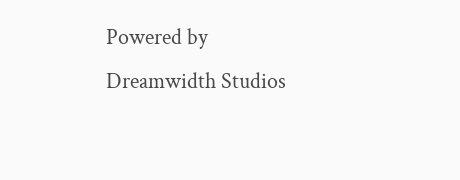Powered by Dreamwidth Studios